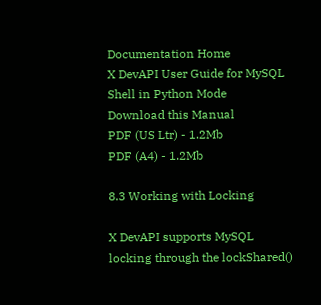Documentation Home
X DevAPI User Guide for MySQL Shell in Python Mode
Download this Manual
PDF (US Ltr) - 1.2Mb
PDF (A4) - 1.2Mb

8.3 Working with Locking

X DevAPI supports MySQL locking through the lockShared()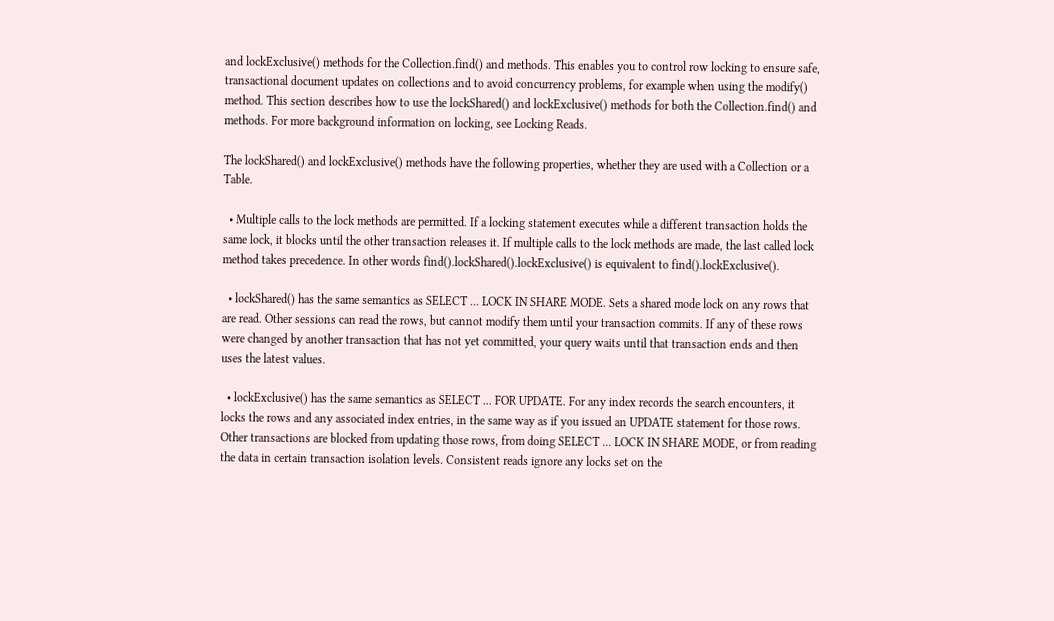and lockExclusive() methods for the Collection.find() and methods. This enables you to control row locking to ensure safe, transactional document updates on collections and to avoid concurrency problems, for example when using the modify() method. This section describes how to use the lockShared() and lockExclusive() methods for both the Collection.find() and methods. For more background information on locking, see Locking Reads.

The lockShared() and lockExclusive() methods have the following properties, whether they are used with a Collection or a Table.

  • Multiple calls to the lock methods are permitted. If a locking statement executes while a different transaction holds the same lock, it blocks until the other transaction releases it. If multiple calls to the lock methods are made, the last called lock method takes precedence. In other words find().lockShared().lockExclusive() is equivalent to find().lockExclusive().

  • lockShared() has the same semantics as SELECT ... LOCK IN SHARE MODE. Sets a shared mode lock on any rows that are read. Other sessions can read the rows, but cannot modify them until your transaction commits. If any of these rows were changed by another transaction that has not yet committed, your query waits until that transaction ends and then uses the latest values.

  • lockExclusive() has the same semantics as SELECT ... FOR UPDATE. For any index records the search encounters, it locks the rows and any associated index entries, in the same way as if you issued an UPDATE statement for those rows. Other transactions are blocked from updating those rows, from doing SELECT ... LOCK IN SHARE MODE, or from reading the data in certain transaction isolation levels. Consistent reads ignore any locks set on the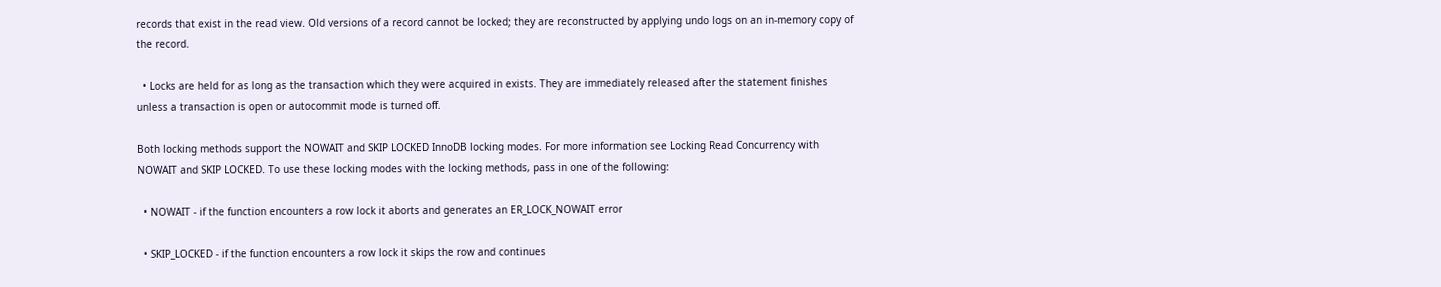records that exist in the read view. Old versions of a record cannot be locked; they are reconstructed by applying undo logs on an in-memory copy of the record.

  • Locks are held for as long as the transaction which they were acquired in exists. They are immediately released after the statement finishes unless a transaction is open or autocommit mode is turned off.

Both locking methods support the NOWAIT and SKIP LOCKED InnoDB locking modes. For more information see Locking Read Concurrency with NOWAIT and SKIP LOCKED. To use these locking modes with the locking methods, pass in one of the following:

  • NOWAIT - if the function encounters a row lock it aborts and generates an ER_LOCK_NOWAIT error

  • SKIP_LOCKED - if the function encounters a row lock it skips the row and continues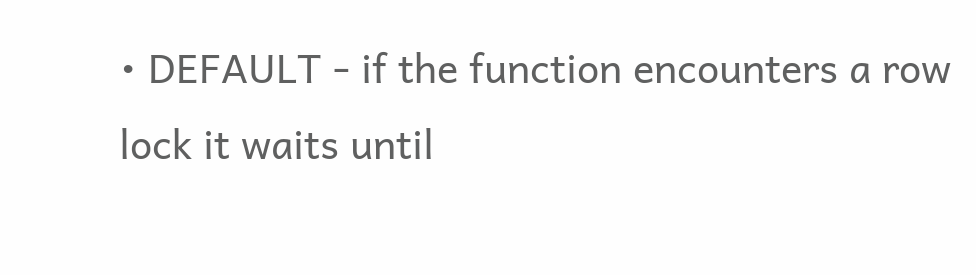• DEFAULT - if the function encounters a row lock it waits until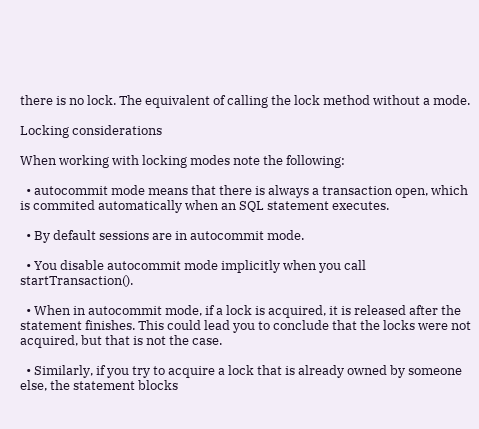there is no lock. The equivalent of calling the lock method without a mode.

Locking considerations

When working with locking modes note the following:

  • autocommit mode means that there is always a transaction open, which is commited automatically when an SQL statement executes.

  • By default sessions are in autocommit mode.

  • You disable autocommit mode implicitly when you call startTransaction().

  • When in autocommit mode, if a lock is acquired, it is released after the statement finishes. This could lead you to conclude that the locks were not acquired, but that is not the case.

  • Similarly, if you try to acquire a lock that is already owned by someone else, the statement blocks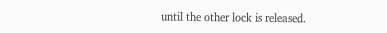until the other lock is released.